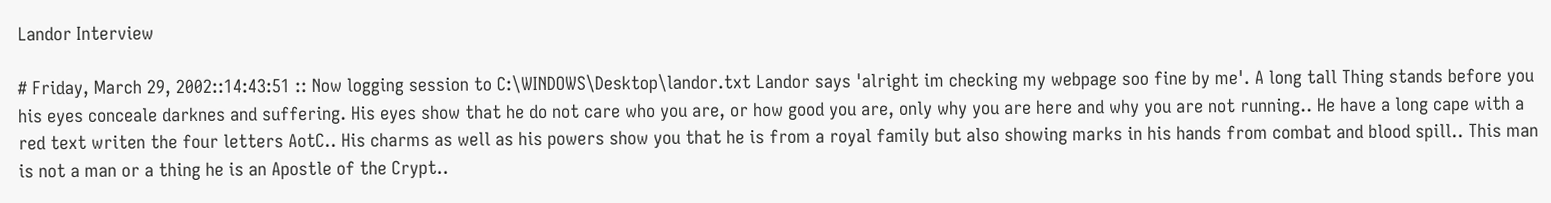Landor Interview

# Friday, March 29, 2002::14:43:51 :: Now logging session to C:\WINDOWS\Desktop\landor.txt Landor says 'alright im checking my webpage soo fine by me'. A long tall Thing stands before you his eyes conceale darknes and suffering. His eyes show that he do not care who you are, or how good you are, only why you are here and why you are not running.. He have a long cape with a red text writen the four letters AotC.. His charms as well as his powers show you that he is from a royal family but also showing marks in his hands from combat and blood spill.. This man is not a man or a thing he is an Apostle of the Crypt..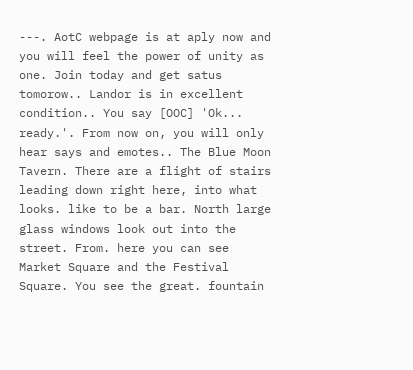---. AotC webpage is at aply now and you will feel the power of unity as one. Join today and get satus tomorow.. Landor is in excellent condition.. You say [OOC] 'Ok... ready.'. From now on, you will only hear says and emotes.. The Blue Moon Tavern. There are a flight of stairs leading down right here, into what looks. like to be a bar. North large glass windows look out into the street. From. here you can see Market Square and the Festival Square. You see the great. fountain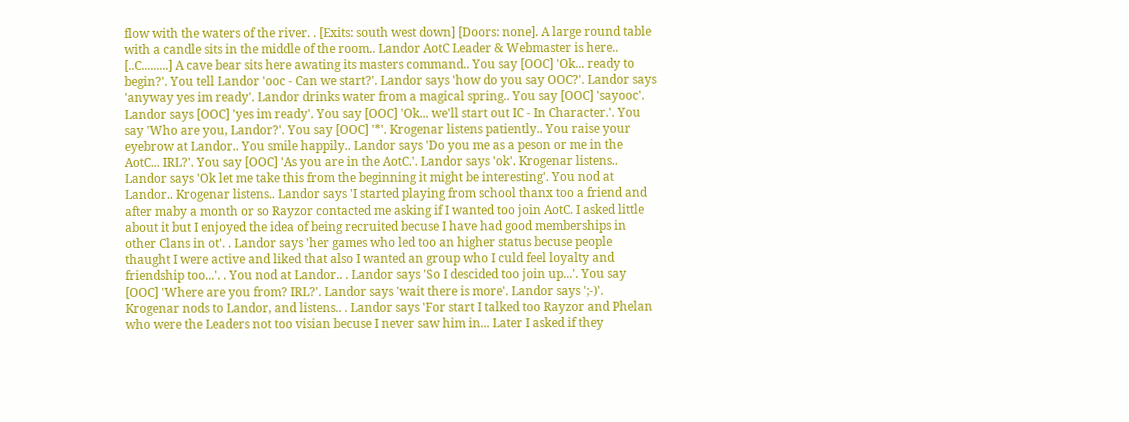flow with the waters of the river. . [Exits: south west down] [Doors: none]. A large round table with a candle sits in the middle of the room.. Landor AotC Leader & Webmaster is here.. [..C.........] A cave bear sits here awating its masters command.. You say [OOC] 'Ok... ready to begin?'. You tell Landor 'ooc - Can we start?'. Landor says 'how do you say OOC?'. Landor says 'anyway yes im ready'. Landor drinks water from a magical spring.. You say [OOC] 'sayooc'. Landor says [OOC] 'yes im ready'. You say [OOC] 'Ok... we'll start out IC - In Character.'. You say 'Who are you, Landor?'. You say [OOC] '*'. Krogenar listens patiently.. You raise your eyebrow at Landor.. You smile happily.. Landor says 'Do you me as a peson or me in the AotC... IRL?'. You say [OOC] 'As you are in the AotC.'. Landor says 'ok'. Krogenar listens.. Landor says 'Ok let me take this from the beginning it might be interesting'. You nod at Landor.. Krogenar listens.. Landor says 'I started playing from school thanx too a friend and after maby a month or so Rayzor contacted me asking if I wanted too join AotC. I asked little about it but I enjoyed the idea of being recruited becuse I have had good memberships in other Clans in ot'. . Landor says 'her games who led too an higher status becuse people thaught I were active and liked that also I wanted an group who I culd feel loyalty and friendship too...'. . You nod at Landor.. . Landor says 'So I descided too join up...'. You say [OOC] 'Where are you from? IRL?'. Landor says 'wait there is more'. Landor says ';-)'. Krogenar nods to Landor, and listens.. . Landor says 'For start I talked too Rayzor and Phelan who were the Leaders not too visian becuse I never saw him in... Later I asked if they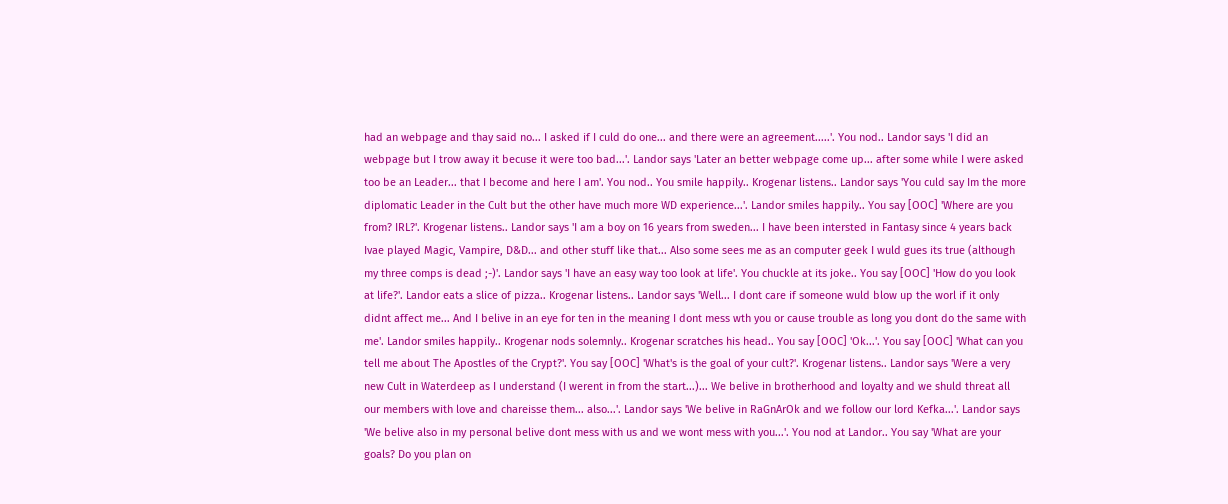had an webpage and thay said no... I asked if I culd do one... and there were an agreement.....'. You nod.. Landor says 'I did an webpage but I trow away it becuse it were too bad...'. Landor says 'Later an better webpage come up... after some while I were asked too be an Leader... that I become and here I am'. You nod.. You smile happily.. Krogenar listens.. Landor says 'You culd say Im the more diplomatic Leader in the Cult but the other have much more WD experience...'. Landor smiles happily.. You say [OOC] 'Where are you from? IRL?'. Krogenar listens.. Landor says 'I am a boy on 16 years from sweden... I have been intersted in Fantasy since 4 years back Ivae played Magic, Vampire, D&D... and other stuff like that... Also some sees me as an computer geek I wuld gues its true (although my three comps is dead ;-)'. Landor says 'I have an easy way too look at life'. You chuckle at its joke.. You say [OOC] 'How do you look at life?'. Landor eats a slice of pizza.. Krogenar listens.. Landor says 'Well... I dont care if someone wuld blow up the worl if it only didnt affect me... And I belive in an eye for ten in the meaning I dont mess wth you or cause trouble as long you dont do the same with me'. Landor smiles happily.. Krogenar nods solemnly.. Krogenar scratches his head.. You say [OOC] 'Ok...'. You say [OOC] 'What can you tell me about The Apostles of the Crypt?'. You say [OOC] 'What's is the goal of your cult?'. Krogenar listens.. Landor says 'Were a very new Cult in Waterdeep as I understand (I werent in from the start...)... We belive in brotherhood and loyalty and we shuld threat all our members with love and chareisse them... also...'. Landor says 'We belive in RaGnArOk and we follow our lord Kefka...'. Landor says 'We belive also in my personal belive dont mess with us and we wont mess with you...'. You nod at Landor.. You say 'What are your goals? Do you plan on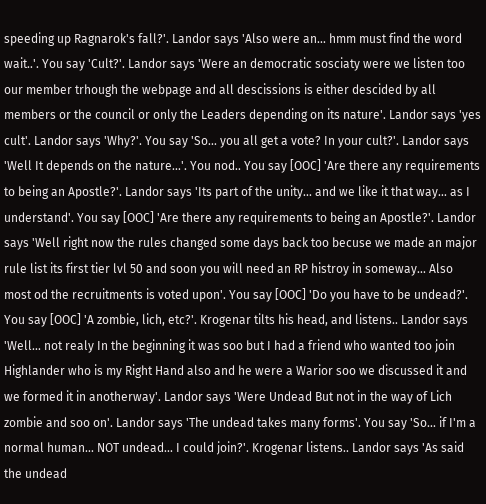speeding up Ragnarok's fall?'. Landor says 'Also were an... hmm must find the word wait..'. You say 'Cult?'. Landor says 'Were an democratic sosciaty were we listen too our member trhough the webpage and all descissions is either descided by all members or the council or only the Leaders depending on its nature'. Landor says 'yes cult'. Landor says 'Why?'. You say 'So... you all get a vote? In your cult?'. Landor says 'Well It depends on the nature...'. You nod.. You say [OOC] 'Are there any requirements to being an Apostle?'. Landor says 'Its part of the unity... and we like it that way... as I understand'. You say [OOC] 'Are there any requirements to being an Apostle?'. Landor says 'Well right now the rules changed some days back too becuse we made an major rule list its first tier lvl 50 and soon you will need an RP histroy in someway... Also most od the recruitments is voted upon'. You say [OOC] 'Do you have to be undead?'. You say [OOC] 'A zombie, lich, etc?'. Krogenar tilts his head, and listens.. Landor says 'Well... not realy In the beginning it was soo but I had a friend who wanted too join Highlander who is my Right Hand also and he were a Warior soo we discussed it and we formed it in anotherway'. Landor says 'Were Undead But not in the way of Lich zombie and soo on'. Landor says 'The undead takes many forms'. You say 'So... if I'm a normal human... NOT undead... I could join?'. Krogenar listens.. Landor says 'As said the undead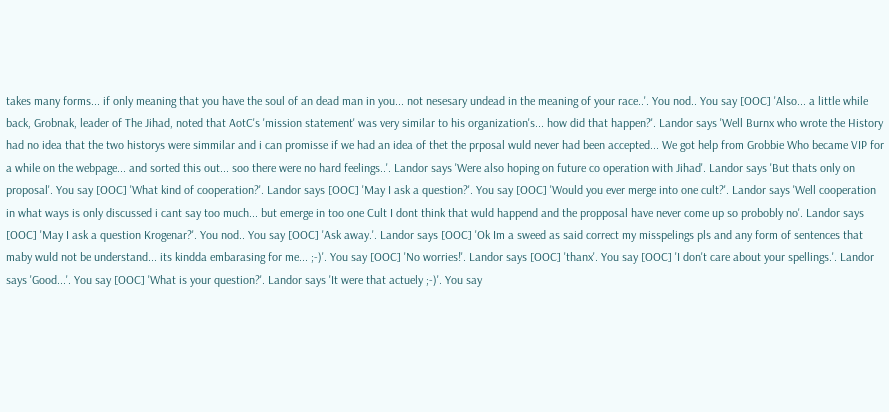takes many forms... if only meaning that you have the soul of an dead man in you... not nesesary undead in the meaning of your race..'. You nod.. You say [OOC] 'Also... a little while back, Grobnak, leader of The Jihad, noted that AotC's 'mission statement' was very similar to his organization's... how did that happen?'. Landor says 'Well Burnx who wrote the History had no idea that the two historys were simmilar and i can promisse if we had an idea of thet the prposal wuld never had been accepted... We got help from Grobbie Who became VIP for a while on the webpage... and sorted this out... soo there were no hard feelings..'. Landor says 'Were also hoping on future co operation with Jihad'. Landor says 'But thats only on proposal'. You say [OOC] 'What kind of cooperation?'. Landor says [OOC] 'May I ask a question?'. You say [OOC] 'Would you ever merge into one cult?'. Landor says 'Well cooperation in what ways is only discussed i cant say too much... but emerge in too one Cult I dont think that wuld happend and the propposal have never come up so probobly no'. Landor says [OOC] 'May I ask a question Krogenar?'. You nod.. You say [OOC] 'Ask away.'. Landor says [OOC] 'Ok Im a sweed as said correct my misspelings pls and any form of sentences that maby wuld not be understand... its kindda embarasing for me... ;-)'. You say [OOC] 'No worries!'. Landor says [OOC] 'thanx'. You say [OOC] 'I don't care about your spellings.'. Landor says 'Good...'. You say [OOC] 'What is your question?'. Landor says 'It were that actuely ;-)'. You say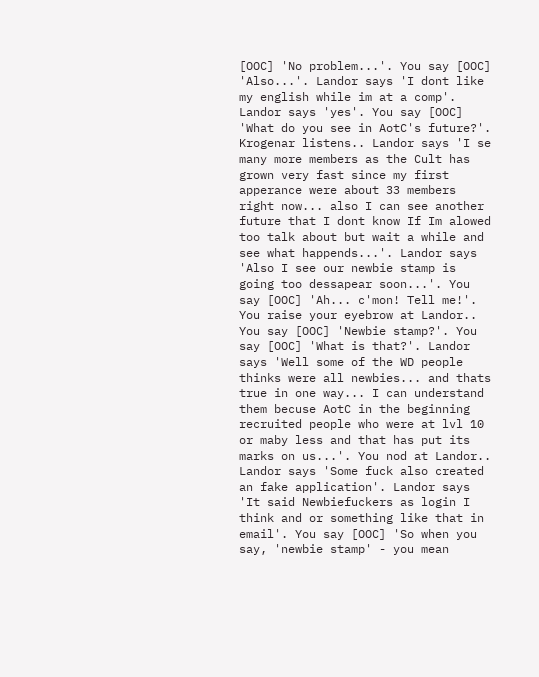[OOC] 'No problem...'. You say [OOC] 'Also...'. Landor says 'I dont like my english while im at a comp'. Landor says 'yes'. You say [OOC] 'What do you see in AotC's future?'. Krogenar listens.. Landor says 'I se many more members as the Cult has grown very fast since my first apperance were about 33 members right now... also I can see another future that I dont know If Im alowed too talk about but wait a while and see what happends...'. Landor says 'Also I see our newbie stamp is going too dessapear soon...'. You say [OOC] 'Ah... c'mon! Tell me!'. You raise your eyebrow at Landor.. You say [OOC] 'Newbie stamp?'. You say [OOC] 'What is that?'. Landor says 'Well some of the WD people thinks were all newbies... and thats true in one way... I can understand them becuse AotC in the beginning recruited people who were at lvl 10 or maby less and that has put its marks on us...'. You nod at Landor.. Landor says 'Some fuck also created an fake application'. Landor says 'It said Newbiefuckers as login I think and or something like that in email'. You say [OOC] 'So when you say, 'newbie stamp' - you mean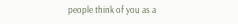people think of you as a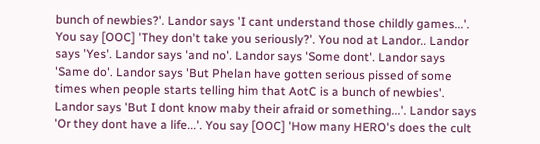bunch of newbies?'. Landor says 'I cant understand those childly games...'. You say [OOC] 'They don't take you seriously?'. You nod at Landor.. Landor says 'Yes'. Landor says 'and no'. Landor says 'Some dont'. Landor says 'Same do'. Landor says 'But Phelan have gotten serious pissed of some times when people starts telling him that AotC is a bunch of newbies'. Landor says 'But I dont know maby their afraid or something...'. Landor says 'Or they dont have a life...'. You say [OOC] 'How many HERO's does the cult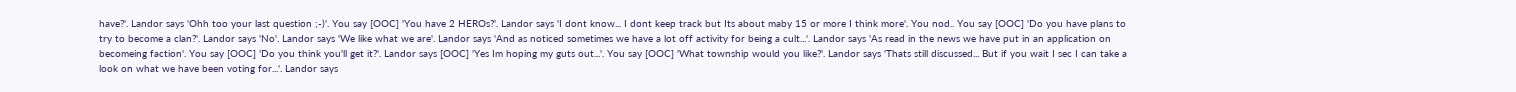have?'. Landor says 'Ohh too your last question ;-)'. You say [OOC] 'You have 2 HEROs?'. Landor says 'I dont know... I dont keep track but Its about maby 15 or more I think more'. You nod.. You say [OOC] 'Do you have plans to try to become a clan?'. Landor says 'No'. Landor says 'We like what we are'. Landor says 'And as noticed sometimes we have a lot off activity for being a cult...'. Landor says 'As read in the news we have put in an application on becomeing faction'. You say [OOC] 'Do you think you'll get it?'. Landor says [OOC] 'Yes Im hoping my guts out...'. You say [OOC] 'What township would you like?'. Landor says 'Thats still discussed... But if you wait I sec I can take a look on what we have been voting for...'. Landor says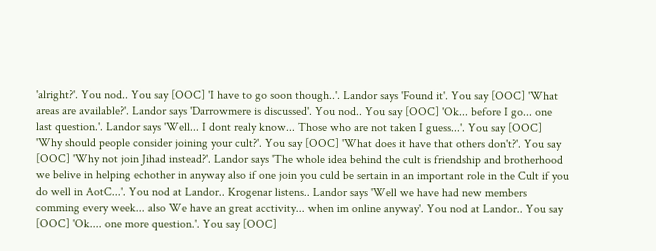'alright?'. You nod.. You say [OOC] 'I have to go soon though..'. Landor says 'Found it'. You say [OOC] 'What areas are available?'. Landor says 'Darrowmere is discussed'. You nod.. You say [OOC] 'Ok... before I go... one last question.'. Landor says 'Well... I dont realy know... Those who are not taken I guess...'. You say [OOC] 'Why should people consider joining your cult?'. You say [OOC] 'What does it have that others don't?'. You say [OOC] 'Why not join Jihad instead?'. Landor says 'The whole idea behind the cult is friendship and brotherhood we belive in helping echother in anyway also if one join you culd be sertain in an important role in the Cult if you do well in AotC...'. You nod at Landor.. Krogenar listens.. Landor says 'Well we have had new members comming every week... also We have an great acctivity... when im online anyway'. You nod at Landor.. You say [OOC] 'Ok.... one more question.'. You say [OOC]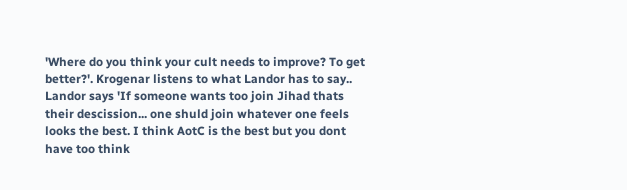'Where do you think your cult needs to improve? To get better?'. Krogenar listens to what Landor has to say.. Landor says 'If someone wants too join Jihad thats their descission... one shuld join whatever one feels looks the best. I think AotC is the best but you dont have too think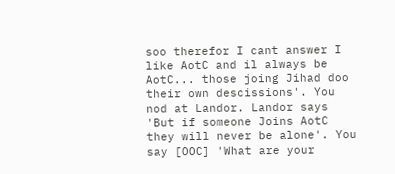soo therefor I cant answer I like AotC and il always be AotC... those joing Jihad doo their own descissions'. You nod at Landor. Landor says 'But if someone Joins AotC they will never be alone'. You say [OOC] 'What are your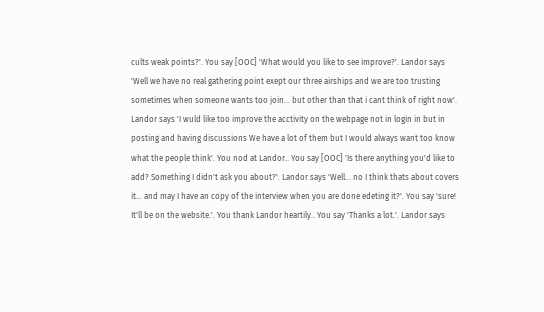cults weak points?'. You say [OOC] 'What would you like to see improve?'. Landor says 'Well we have no real gathering point exept our three airships and we are too trusting sometimes when someone wants too join... but other than that i cant think of right now'. Landor says 'I wuld like too improve the acctivity on the webpage not in login in but in posting and having discussions We have a lot of them but I would always want too know what the people think'. You nod at Landor.. You say [OOC] 'Is there anything you'd like to add? Something I didn't ask you about?'. Landor says 'Well... no I think thats about covers it... and may I have an copy of the interview when you are done edeting it?'. You say 'sure! It'll be on the website.'. You thank Landor heartily.. You say 'Thanks a lot.'. Landor says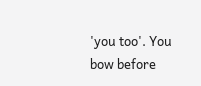'you too'. You bow before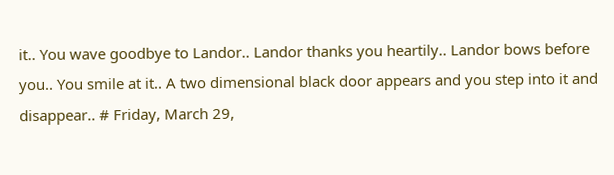it.. You wave goodbye to Landor.. Landor thanks you heartily.. Landor bows before you.. You smile at it.. A two dimensional black door appears and you step into it and disappear.. # Friday, March 29,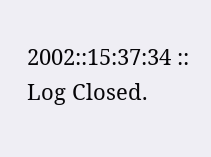2002::15:37:34 :: Log Closed.